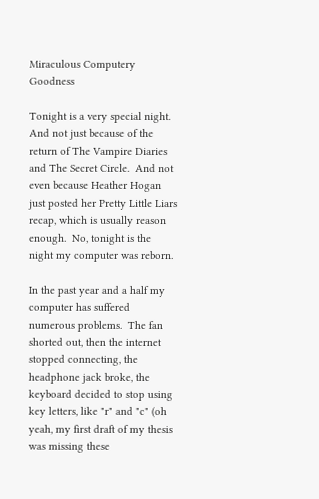Miraculous Computery Goodness

Tonight is a very special night.  And not just because of the return of The Vampire Diaries and The Secret Circle.  And not even because Heather Hogan just posted her Pretty Little Liars recap, which is usually reason enough.  No, tonight is the night my computer was reborn.

In the past year and a half my computer has suffered numerous problems.  The fan shorted out, then the internet stopped connecting, the headphone jack broke, the keyboard decided to stop using key letters, like "r" and "c" (oh yeah, my first draft of my thesis was missing these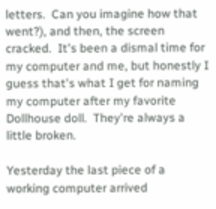letters.  Can you imagine how that went?), and then, the screen cracked.  It's been a dismal time for my computer and me, but honestly I guess that's what I get for naming my computer after my favorite Dollhouse doll.  They're always a little broken.

Yesterday the last piece of a working computer arrived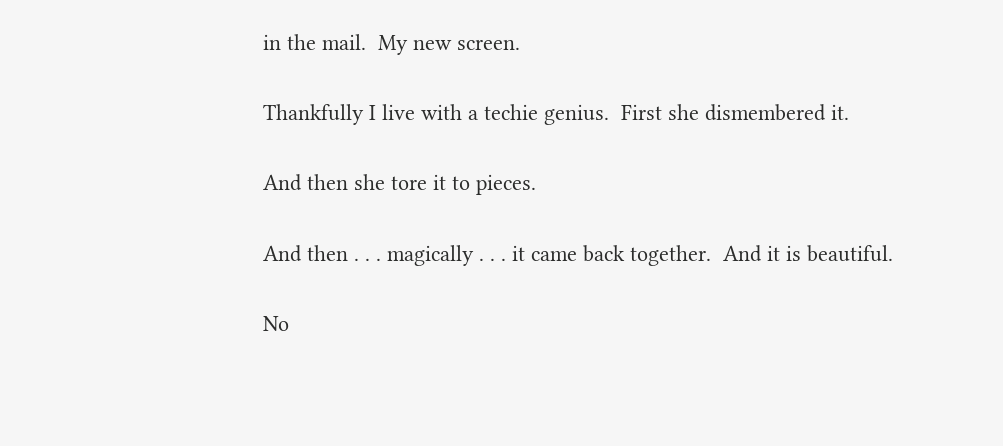in the mail.  My new screen.

Thankfully I live with a techie genius.  First she dismembered it.

And then she tore it to pieces.

And then . . . magically . . . it came back together.  And it is beautiful.

No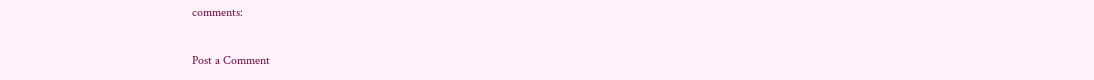comments:

Post a Comment